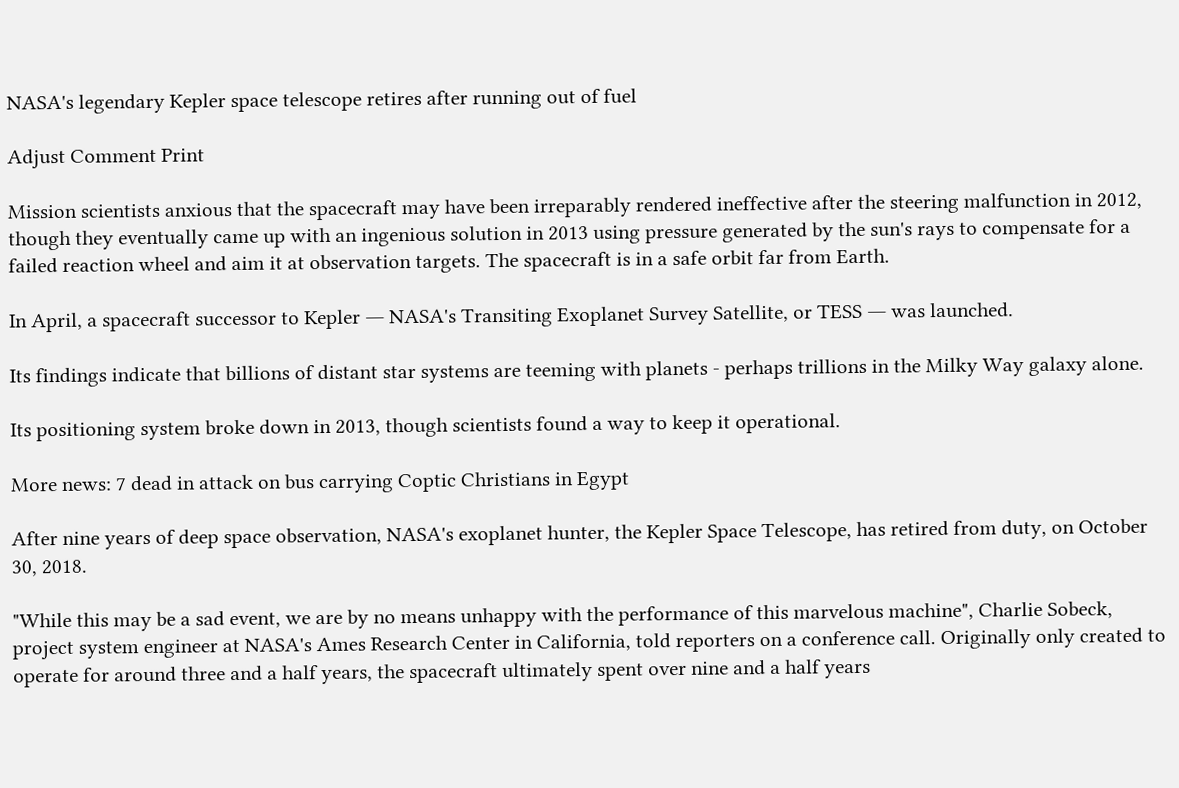NASA's legendary Kepler space telescope retires after running out of fuel

Adjust Comment Print

Mission scientists anxious that the spacecraft may have been irreparably rendered ineffective after the steering malfunction in 2012, though they eventually came up with an ingenious solution in 2013 using pressure generated by the sun's rays to compensate for a failed reaction wheel and aim it at observation targets. The spacecraft is in a safe orbit far from Earth.

In April, a spacecraft successor to Kepler ― NASA's Transiting Exoplanet Survey Satellite, or TESS ― was launched.

Its findings indicate that billions of distant star systems are teeming with planets - perhaps trillions in the Milky Way galaxy alone.

Its positioning system broke down in 2013, though scientists found a way to keep it operational.

More news: 7 dead in attack on bus carrying Coptic Christians in Egypt

After nine years of deep space observation, NASA's exoplanet hunter, the Kepler Space Telescope, has retired from duty, on October 30, 2018.

"While this may be a sad event, we are by no means unhappy with the performance of this marvelous machine", Charlie Sobeck, project system engineer at NASA's Ames Research Center in California, told reporters on a conference call. Originally only created to operate for around three and a half years, the spacecraft ultimately spent over nine and a half years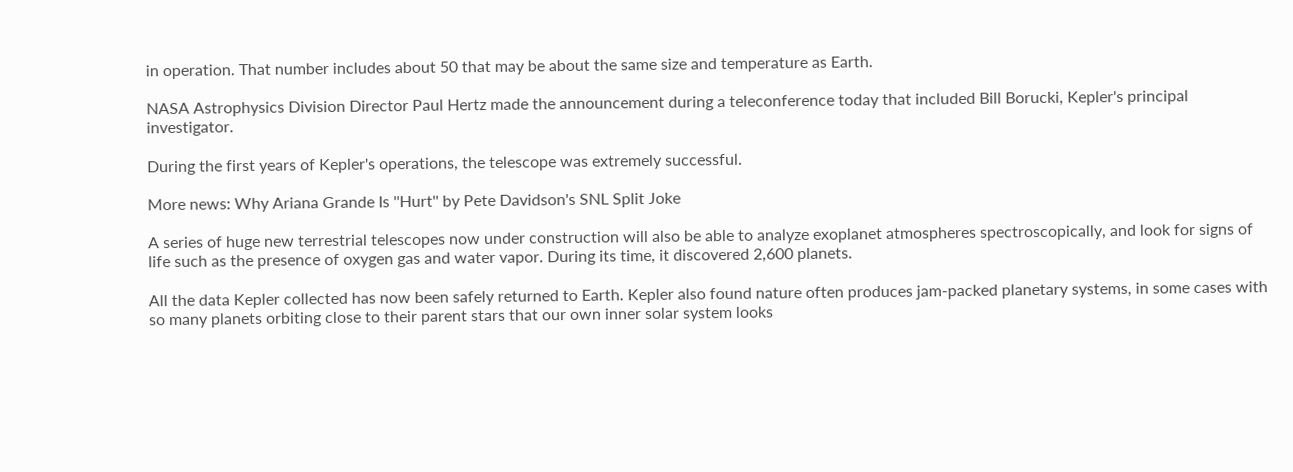in operation. That number includes about 50 that may be about the same size and temperature as Earth.

NASA Astrophysics Division Director Paul Hertz made the announcement during a teleconference today that included Bill Borucki, Kepler's principal investigator.

During the first years of Kepler's operations, the telescope was extremely successful.

More news: Why Ariana Grande Is ''Hurt'' by Pete Davidson's SNL Split Joke

A series of huge new terrestrial telescopes now under construction will also be able to analyze exoplanet atmospheres spectroscopically, and look for signs of life such as the presence of oxygen gas and water vapor. During its time, it discovered 2,600 planets.

All the data Kepler collected has now been safely returned to Earth. Kepler also found nature often produces jam-packed planetary systems, in some cases with so many planets orbiting close to their parent stars that our own inner solar system looks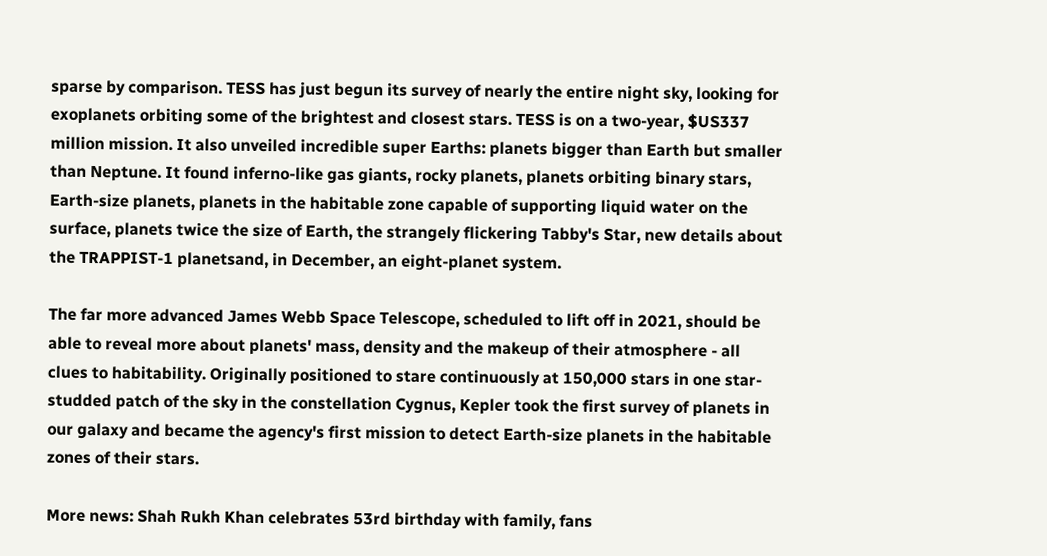sparse by comparison. TESS has just begun its survey of nearly the entire night sky, looking for exoplanets orbiting some of the brightest and closest stars. TESS is on a two-year, $US337 million mission. It also unveiled incredible super Earths: planets bigger than Earth but smaller than Neptune. It found inferno-like gas giants, rocky planets, planets orbiting binary stars, Earth-size planets, planets in the habitable zone capable of supporting liquid water on the surface, planets twice the size of Earth, the strangely flickering Tabby's Star, new details about the TRAPPIST-1 planetsand, in December, an eight-planet system.

The far more advanced James Webb Space Telescope, scheduled to lift off in 2021, should be able to reveal more about planets' mass, density and the makeup of their atmosphere - all clues to habitability. Originally positioned to stare continuously at 150,000 stars in one star-studded patch of the sky in the constellation Cygnus, Kepler took the first survey of planets in our galaxy and became the agency's first mission to detect Earth-size planets in the habitable zones of their stars.

More news: Shah Rukh Khan celebrates 53rd birthday with family, fans